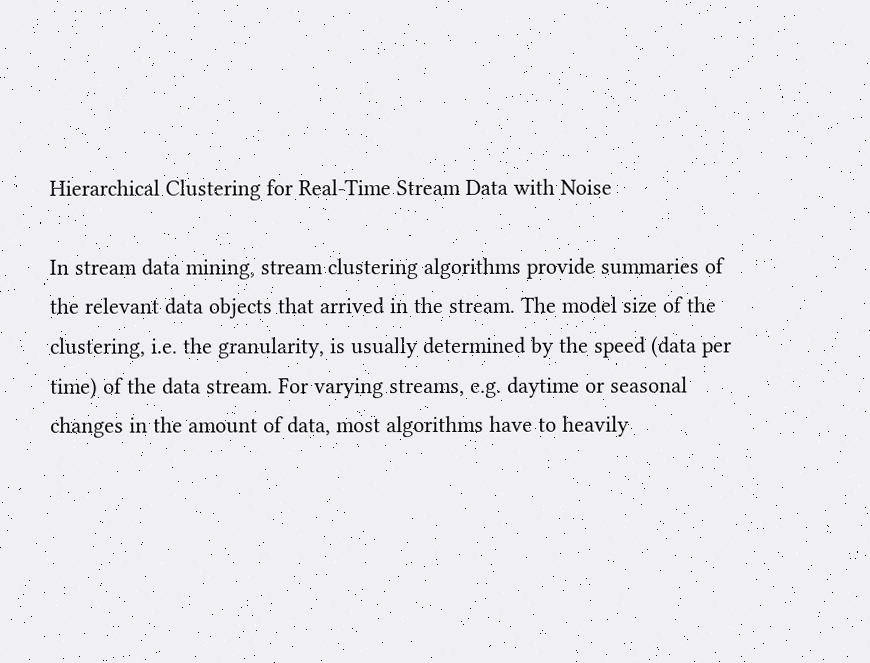Hierarchical Clustering for Real-Time Stream Data with Noise

In stream data mining, stream clustering algorithms provide summaries of the relevant data objects that arrived in the stream. The model size of the clustering, i.e. the granularity, is usually determined by the speed (data per time) of the data stream. For varying streams, e.g. daytime or seasonal changes in the amount of data, most algorithms have to heavily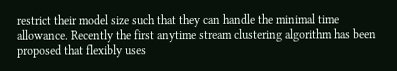restrict their model size such that they can handle the minimal time allowance. Recently the first anytime stream clustering algorithm has been proposed that flexibly uses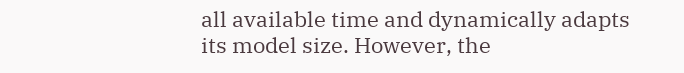all available time and dynamically adapts its model size. However, the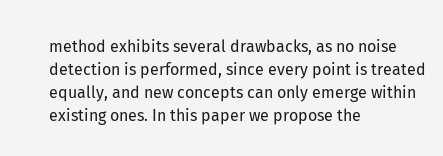method exhibits several drawbacks, as no noise detection is performed, since every point is treated equally, and new concepts can only emerge within existing ones. In this paper we propose the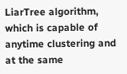LiarTree algorithm, which is capable of anytime clustering and at the same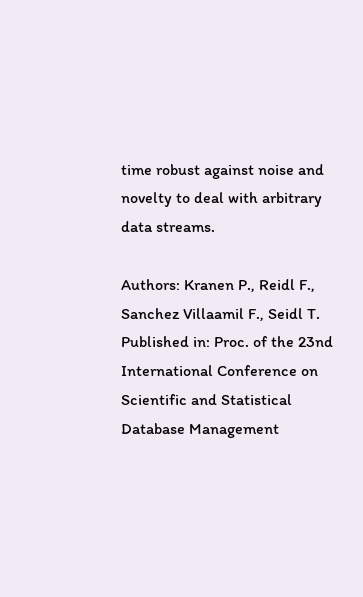time robust against noise and novelty to deal with arbitrary data streams.

Authors: Kranen P., Reidl F., Sanchez Villaamil F., Seidl T.
Published in: Proc. of the 23nd International Conference on Scientific and Statistical Database Management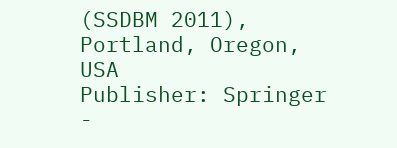(SSDBM 2011), Portland, Oregon, USA
Publisher: Springer -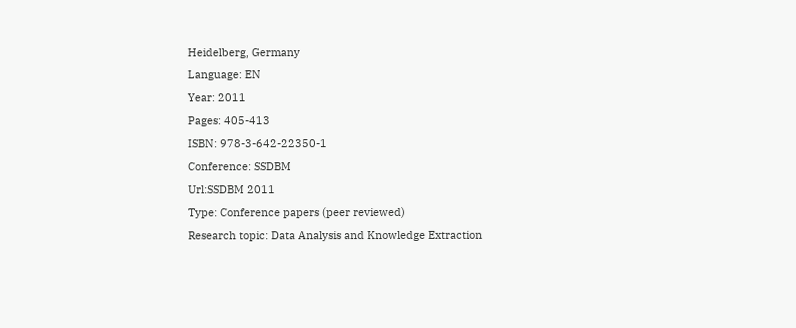Heidelberg, Germany
Language: EN
Year: 2011
Pages: 405-413
ISBN: 978-3-642-22350-1
Conference: SSDBM
Url:SSDBM 2011
Type: Conference papers (peer reviewed)
Research topic: Data Analysis and Knowledge Extraction